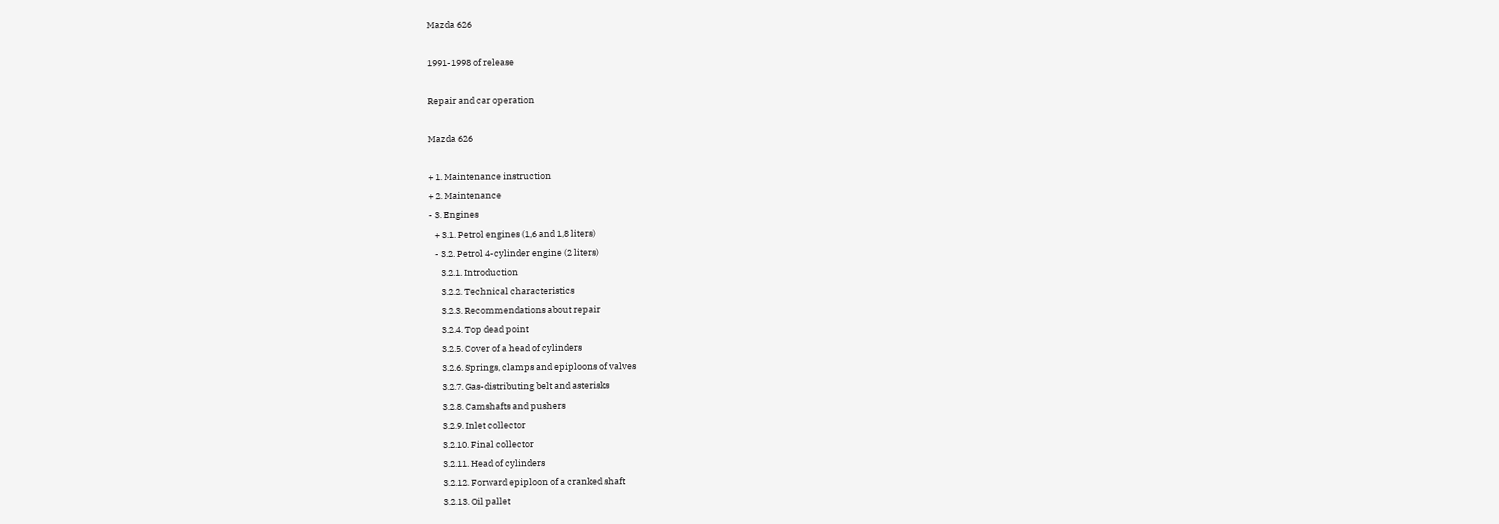Mazda 626

1991-1998 of release

Repair and car operation

Mazda 626

+ 1. Maintenance instruction
+ 2. Maintenance
- 3. Engines
   + 3.1. Petrol engines (1,6 and 1,8 liters)
   - 3.2. Petrol 4-cylinder engine (2 liters)
      3.2.1. Introduction
      3.2.2. Technical characteristics
      3.2.3. Recommendations about repair
      3.2.4. Top dead point
      3.2.5. Cover of a head of cylinders
      3.2.6. Springs, clamps and epiploons of valves
      3.2.7. Gas-distributing belt and asterisks
      3.2.8. Camshafts and pushers
      3.2.9. Inlet collector
      3.2.10. Final collector
      3.2.11. Head of cylinders
      3.2.12. Forward epiploon of a cranked shaft
      3.2.13. Oil pallet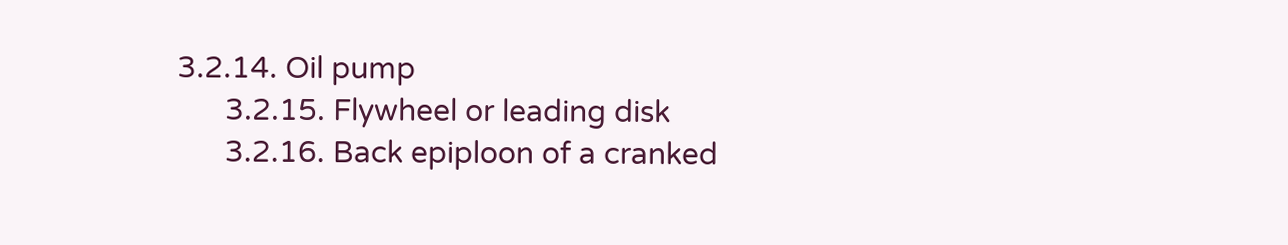3.2.14. Oil pump
      3.2.15. Flywheel or leading disk
      3.2.16. Back epiploon of a cranked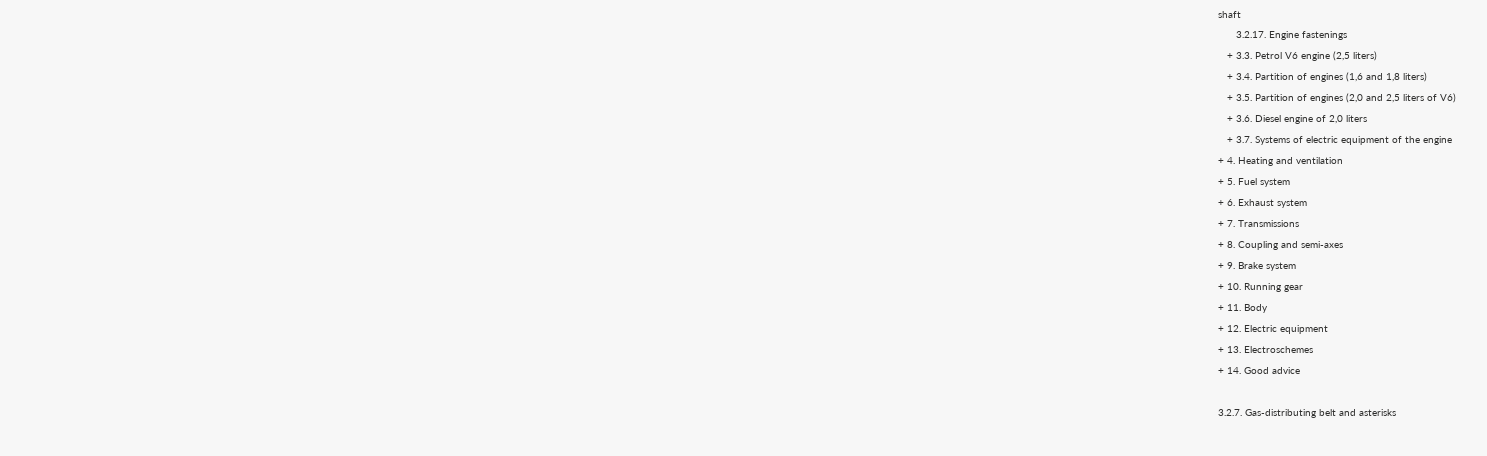shaft
      3.2.17. Engine fastenings
   + 3.3. Petrol V6 engine (2,5 liters)
   + 3.4. Partition of engines (1,6 and 1,8 liters)
   + 3.5. Partition of engines (2,0 and 2,5 liters of V6)
   + 3.6. Diesel engine of 2,0 liters
   + 3.7. Systems of electric equipment of the engine
+ 4. Heating and ventilation
+ 5. Fuel system
+ 6. Exhaust system
+ 7. Transmissions
+ 8. Coupling and semi-axes
+ 9. Brake system
+ 10. Running gear
+ 11. Body
+ 12. Electric equipment
+ 13. Electroschemes
+ 14. Good advice

3.2.7. Gas-distributing belt and asterisks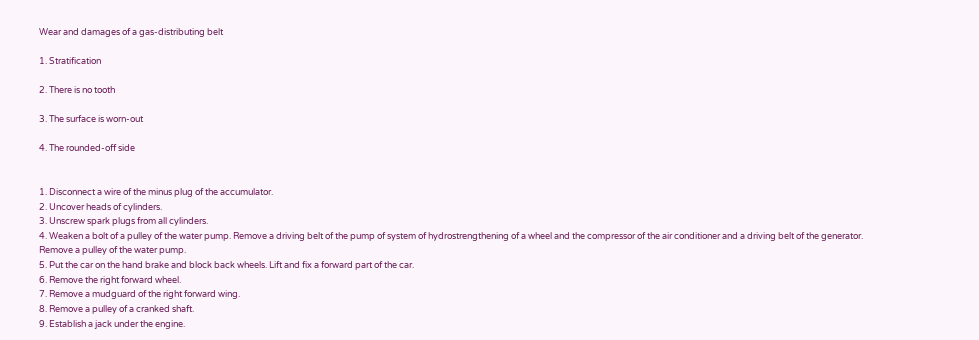Wear and damages of a gas-distributing belt

1. Stratification

2. There is no tooth

3. The surface is worn-out

4. The rounded-off side


1. Disconnect a wire of the minus plug of the accumulator.
2. Uncover heads of cylinders.
3. Unscrew spark plugs from all cylinders.
4. Weaken a bolt of a pulley of the water pump. Remove a driving belt of the pump of system of hydrostrengthening of a wheel and the compressor of the air conditioner and a driving belt of the generator. Remove a pulley of the water pump.
5. Put the car on the hand brake and block back wheels. Lift and fix a forward part of the car.
6. Remove the right forward wheel.
7. Remove a mudguard of the right forward wing.
8. Remove a pulley of a cranked shaft.
9. Establish a jack under the engine.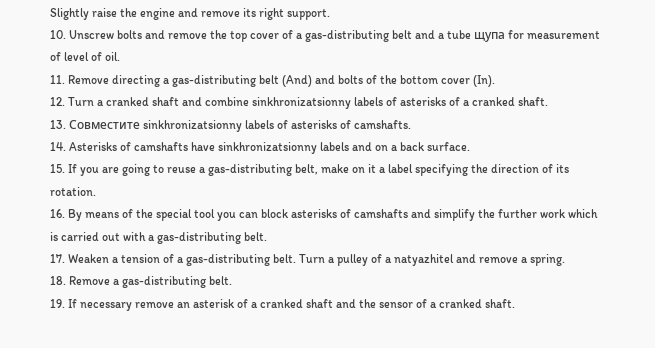Slightly raise the engine and remove its right support.
10. Unscrew bolts and remove the top cover of a gas-distributing belt and a tube щупа for measurement of level of oil.
11. Remove directing a gas-distributing belt (And) and bolts of the bottom cover (In).
12. Turn a cranked shaft and combine sinkhronizatsionny labels of asterisks of a cranked shaft.
13. Cовместите sinkhronizatsionny labels of asterisks of camshafts.
14. Asterisks of camshafts have sinkhronizatsionny labels and on a back surface.
15. If you are going to reuse a gas-distributing belt, make on it a label specifying the direction of its rotation.
16. By means of the special tool you can block asterisks of camshafts and simplify the further work which is carried out with a gas-distributing belt.
17. Weaken a tension of a gas-distributing belt. Turn a pulley of a natyazhitel and remove a spring.
18. Remove a gas-distributing belt.
19. If necessary remove an asterisk of a cranked shaft and the sensor of a cranked shaft.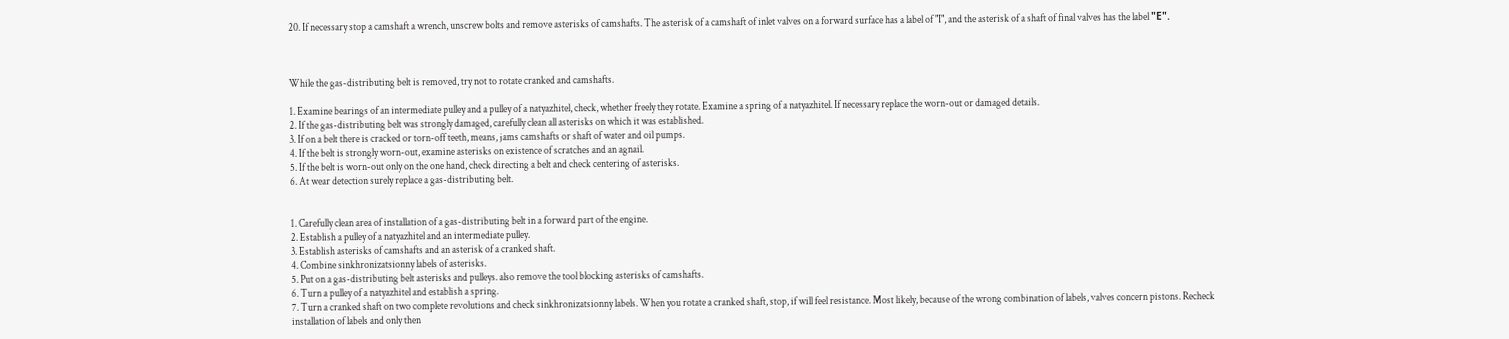20. If necessary stop a camshaft a wrench, unscrew bolts and remove asterisks of camshafts. The asterisk of a camshaft of inlet valves on a forward surface has a label of "I", and the asterisk of a shaft of final valves has the label "Е".



While the gas-distributing belt is removed, try not to rotate cranked and camshafts.

1. Examine bearings of an intermediate pulley and a pulley of a natyazhitel, check, whether freely they rotate. Examine a spring of a natyazhitel. If necessary replace the worn-out or damaged details.
2. If the gas-distributing belt was strongly damaged, carefully clean all asterisks on which it was established.
3. If on a belt there is cracked or torn-off teeth, means, jams camshafts or shaft of water and oil pumps.
4. If the belt is strongly worn-out, examine asterisks on existence of scratches and an agnail.
5. If the belt is worn-out only on the one hand, check directing a belt and check centering of asterisks.
6. At wear detection surely replace a gas-distributing belt.


1. Carefully clean area of installation of a gas-distributing belt in a forward part of the engine.
2. Establish a pulley of a natyazhitel and an intermediate pulley.
3. Establish asterisks of camshafts and an asterisk of a cranked shaft.
4. Combine sinkhronizatsionny labels of asterisks.
5. Put on a gas-distributing belt asterisks and pulleys. also remove the tool blocking asterisks of camshafts.
6. Turn a pulley of a natyazhitel and establish a spring.
7. Turn a cranked shaft on two complete revolutions and check sinkhronizatsionny labels. When you rotate a cranked shaft, stop, if will feel resistance. Most likely, because of the wrong combination of labels, valves concern pistons. Recheck installation of labels and only then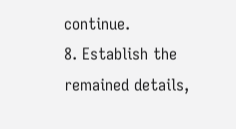continue.
8. Establish the remained details,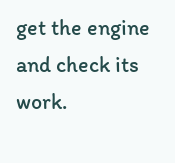get the engine and check its work.